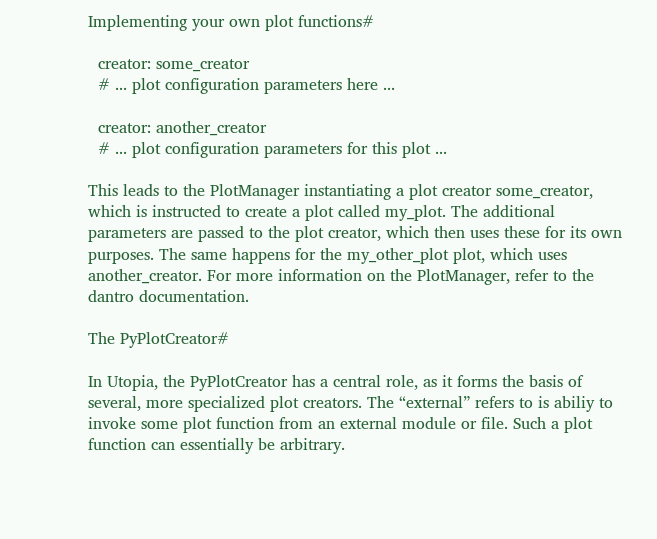Implementing your own plot functions#

  creator: some_creator
  # ... plot configuration parameters here ...

  creator: another_creator
  # ... plot configuration parameters for this plot ...

This leads to the PlotManager instantiating a plot creator some_creator, which is instructed to create a plot called my_plot. The additional parameters are passed to the plot creator, which then uses these for its own purposes. The same happens for the my_other_plot plot, which uses another_creator. For more information on the PlotManager, refer to the dantro documentation.

The PyPlotCreator#

In Utopia, the PyPlotCreator has a central role, as it forms the basis of several, more specialized plot creators. The “external” refers to is abiliy to invoke some plot function from an external module or file. Such a plot function can essentially be arbitrary.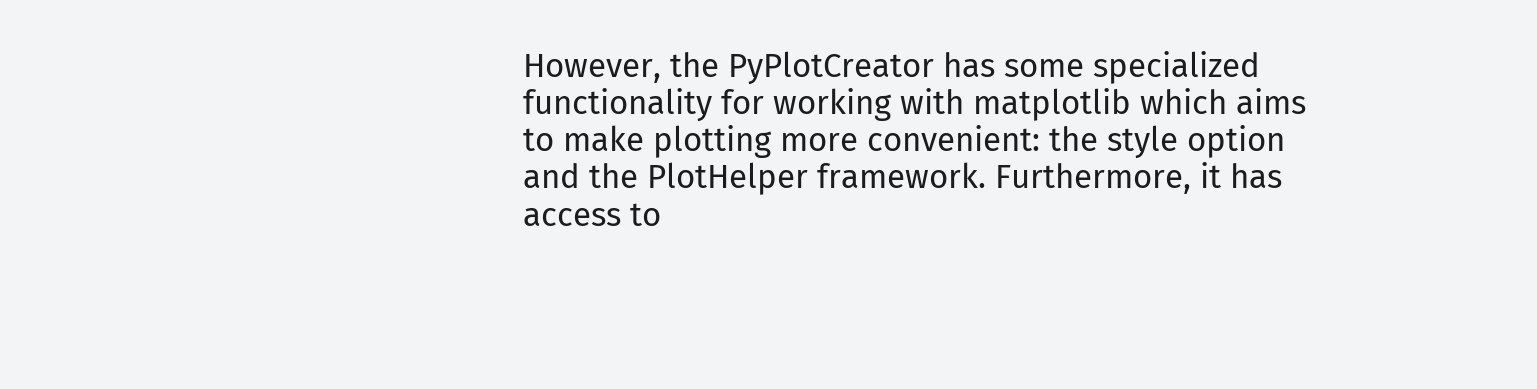However, the PyPlotCreator has some specialized functionality for working with matplotlib which aims to make plotting more convenient: the style option and the PlotHelper framework. Furthermore, it has access to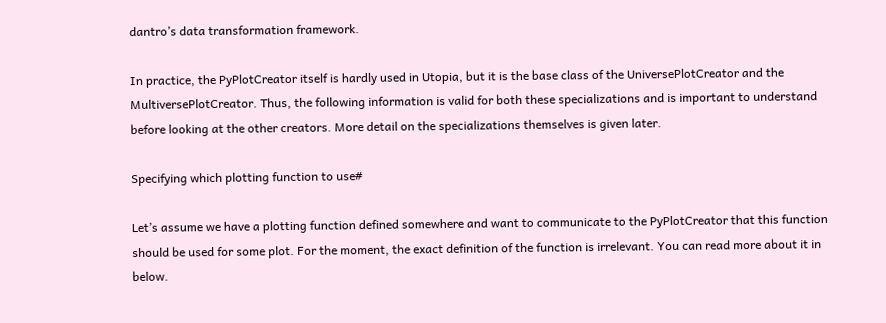dantro’s data transformation framework.

In practice, the PyPlotCreator itself is hardly used in Utopia, but it is the base class of the UniversePlotCreator and the MultiversePlotCreator. Thus, the following information is valid for both these specializations and is important to understand before looking at the other creators. More detail on the specializations themselves is given later.

Specifying which plotting function to use#

Let’s assume we have a plotting function defined somewhere and want to communicate to the PyPlotCreator that this function should be used for some plot. For the moment, the exact definition of the function is irrelevant. You can read more about it in below.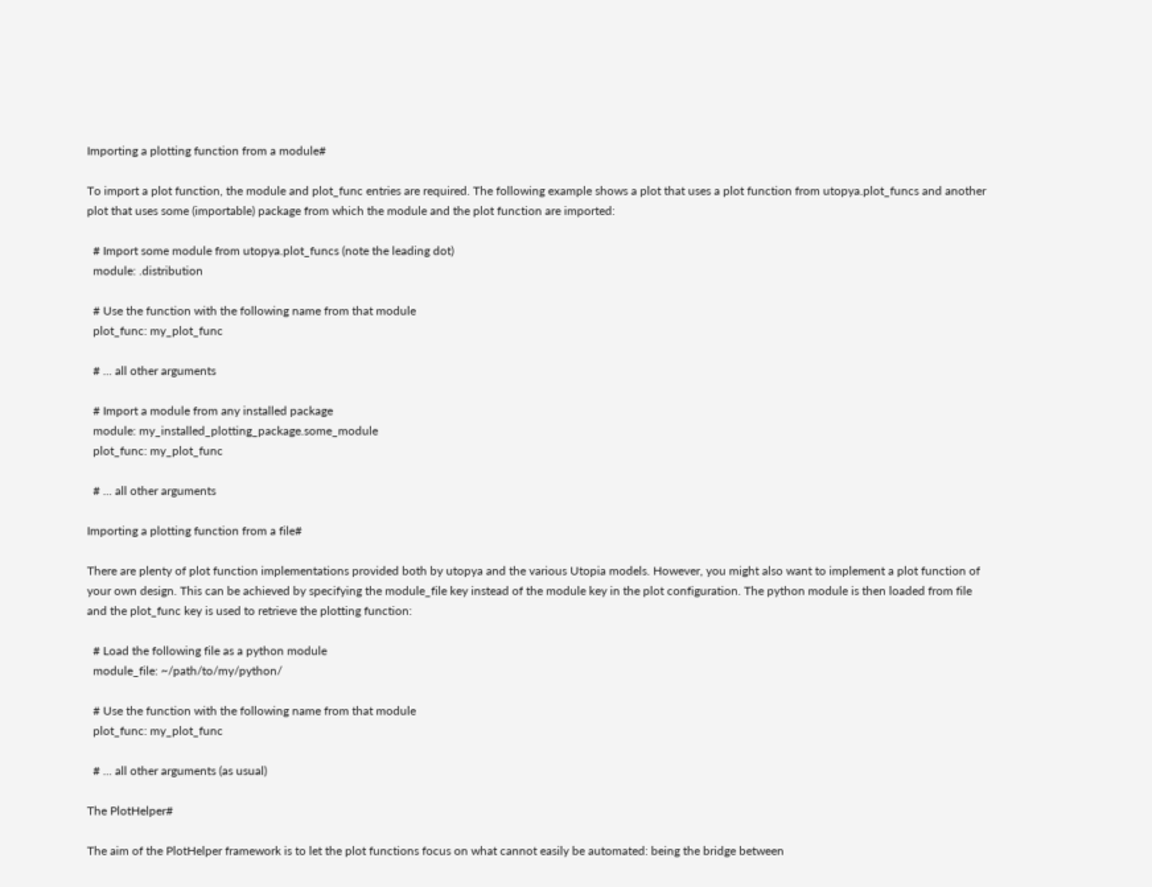Importing a plotting function from a module#

To import a plot function, the module and plot_func entries are required. The following example shows a plot that uses a plot function from utopya.plot_funcs and another plot that uses some (importable) package from which the module and the plot function are imported:

  # Import some module from utopya.plot_funcs (note the leading dot)
  module: .distribution

  # Use the function with the following name from that module
  plot_func: my_plot_func

  # ... all other arguments

  # Import a module from any installed package
  module: my_installed_plotting_package.some_module
  plot_func: my_plot_func

  # ... all other arguments

Importing a plotting function from a file#

There are plenty of plot function implementations provided both by utopya and the various Utopia models. However, you might also want to implement a plot function of your own design. This can be achieved by specifying the module_file key instead of the module key in the plot configuration. The python module is then loaded from file and the plot_func key is used to retrieve the plotting function:

  # Load the following file as a python module
  module_file: ~/path/to/my/python/

  # Use the function with the following name from that module
  plot_func: my_plot_func

  # ... all other arguments (as usual)

The PlotHelper#

The aim of the PlotHelper framework is to let the plot functions focus on what cannot easily be automated: being the bridge between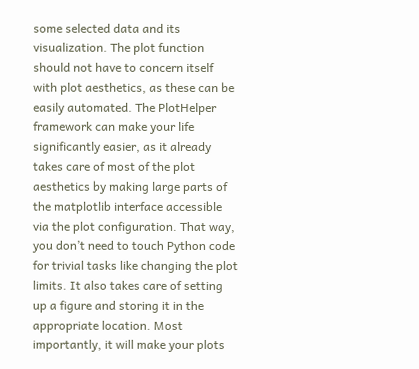some selected data and its visualization. The plot function should not have to concern itself with plot aesthetics, as these can be easily automated. The PlotHelper framework can make your life significantly easier, as it already takes care of most of the plot aesthetics by making large parts of the matplotlib interface accessible via the plot configuration. That way, you don’t need to touch Python code for trivial tasks like changing the plot limits. It also takes care of setting up a figure and storing it in the appropriate location. Most importantly, it will make your plots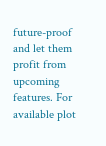future-proof and let them profit from upcoming features. For available plot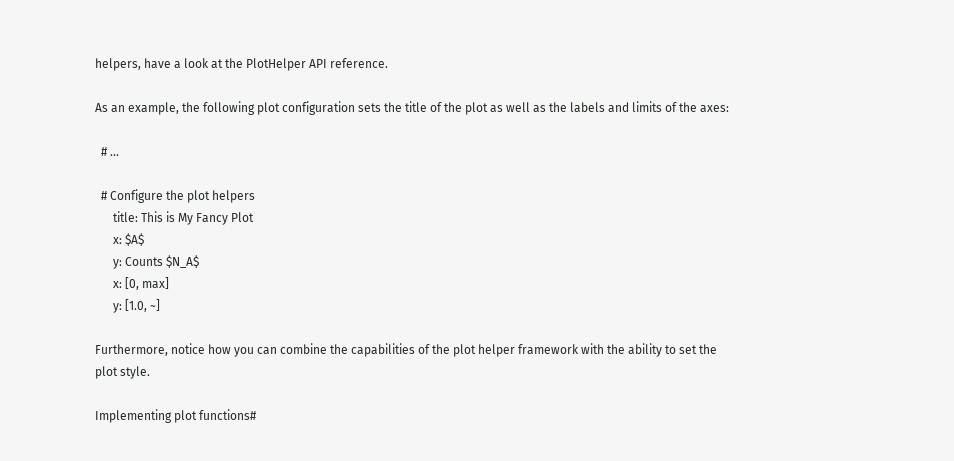helpers, have a look at the PlotHelper API reference.

As an example, the following plot configuration sets the title of the plot as well as the labels and limits of the axes:

  # ...

  # Configure the plot helpers
      title: This is My Fancy Plot
      x: $A$
      y: Counts $N_A$
      x: [0, max]
      y: [1.0, ~]

Furthermore, notice how you can combine the capabilities of the plot helper framework with the ability to set the plot style.

Implementing plot functions#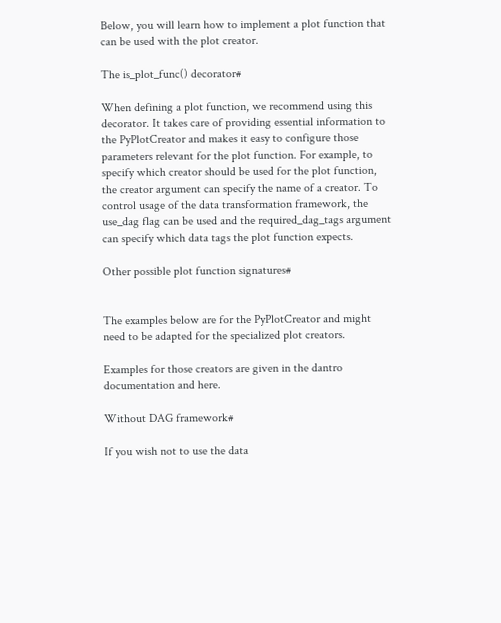Below, you will learn how to implement a plot function that can be used with the plot creator.

The is_plot_func() decorator#

When defining a plot function, we recommend using this decorator. It takes care of providing essential information to the PyPlotCreator and makes it easy to configure those parameters relevant for the plot function. For example, to specify which creator should be used for the plot function, the creator argument can specify the name of a creator. To control usage of the data transformation framework, the use_dag flag can be used and the required_dag_tags argument can specify which data tags the plot function expects.

Other possible plot function signatures#


The examples below are for the PyPlotCreator and might need to be adapted for the specialized plot creators.

Examples for those creators are given in the dantro documentation and here.

Without DAG framework#

If you wish not to use the data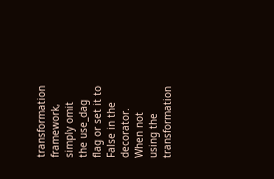transformation framework, simply omit the use_dag flag or set it to False in the decorator. When not using the transformation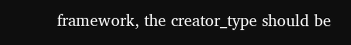framework, the creator_type should be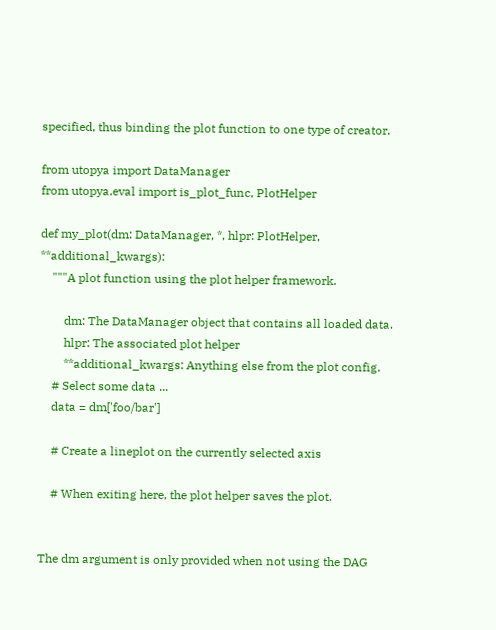specified, thus binding the plot function to one type of creator.

from utopya import DataManager
from utopya.eval import is_plot_func, PlotHelper

def my_plot(dm: DataManager, *, hlpr: PlotHelper, **additional_kwargs):
    """A plot function using the plot helper framework.

        dm: The DataManager object that contains all loaded data.
        hlpr: The associated plot helper
        **additional_kwargs: Anything else from the plot config.
    # Select some data ...
    data = dm['foo/bar']

    # Create a lineplot on the currently selected axis

    # When exiting here, the plot helper saves the plot.


The dm argument is only provided when not using the DAG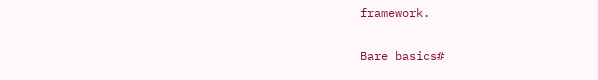framework.

Bare basics#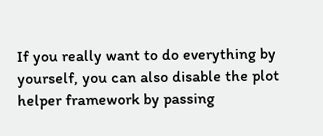If you really want to do everything by yourself, you can also disable the plot helper framework by passing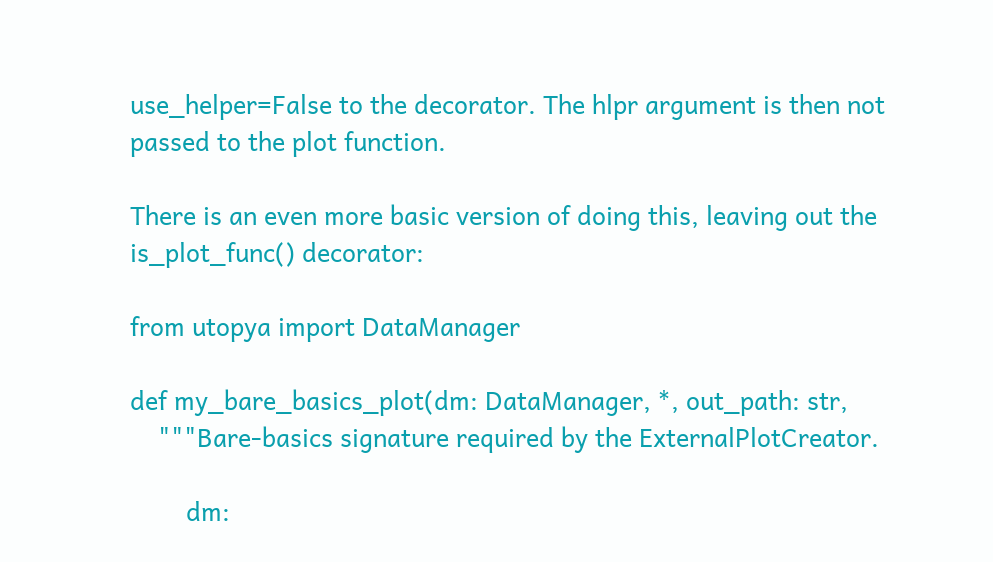use_helper=False to the decorator. The hlpr argument is then not passed to the plot function.

There is an even more basic version of doing this, leaving out the is_plot_func() decorator:

from utopya import DataManager

def my_bare_basics_plot(dm: DataManager, *, out_path: str,
    """Bare-basics signature required by the ExternalPlotCreator.

        dm: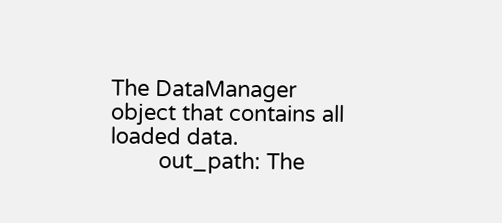The DataManager object that contains all loaded data.
        out_path: The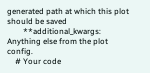generated path at which this plot should be saved
        **additional_kwargs: Anything else from the plot config.
    # Your code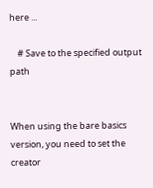here ...

    # Save to the specified output path


When using the bare basics version, you need to set the creator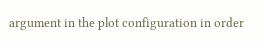argument in the plot configuration in order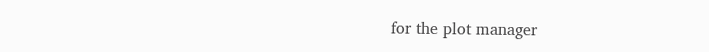for the plot manager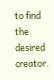to find the desired creator.